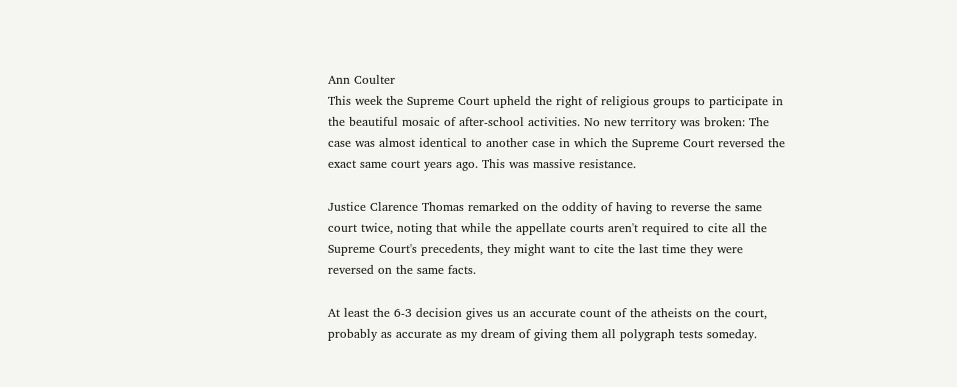Ann Coulter
This week the Supreme Court upheld the right of religious groups to participate in the beautiful mosaic of after-school activities. No new territory was broken: The case was almost identical to another case in which the Supreme Court reversed the exact same court years ago. This was massive resistance.

Justice Clarence Thomas remarked on the oddity of having to reverse the same court twice, noting that while the appellate courts aren't required to cite all the Supreme Court's precedents, they might want to cite the last time they were reversed on the same facts.

At least the 6-3 decision gives us an accurate count of the atheists on the court, probably as accurate as my dream of giving them all polygraph tests someday.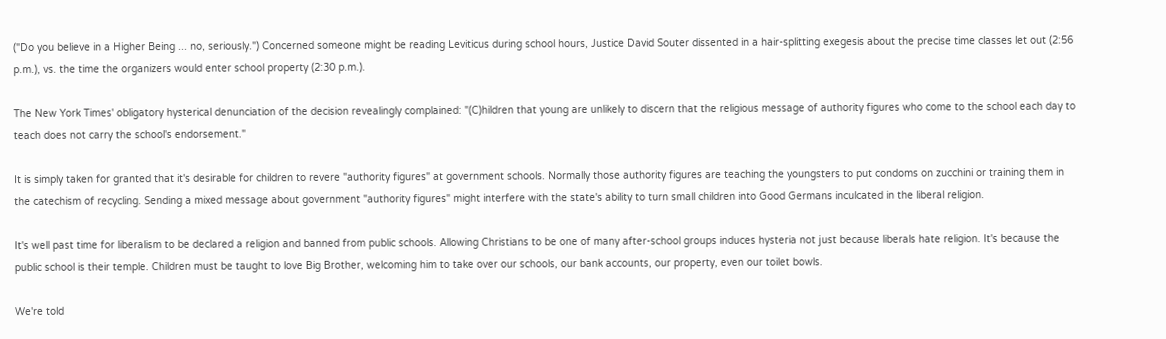("Do you believe in a Higher Being ... no, seriously.") Concerned someone might be reading Leviticus during school hours, Justice David Souter dissented in a hair-splitting exegesis about the precise time classes let out (2:56 p.m.), vs. the time the organizers would enter school property (2:30 p.m.).

The New York Times' obligatory hysterical denunciation of the decision revealingly complained: "(C)hildren that young are unlikely to discern that the religious message of authority figures who come to the school each day to teach does not carry the school's endorsement."

It is simply taken for granted that it's desirable for children to revere "authority figures" at government schools. Normally those authority figures are teaching the youngsters to put condoms on zucchini or training them in the catechism of recycling. Sending a mixed message about government "authority figures" might interfere with the state's ability to turn small children into Good Germans inculcated in the liberal religion.

It's well past time for liberalism to be declared a religion and banned from public schools. Allowing Christians to be one of many after-school groups induces hysteria not just because liberals hate religion. It's because the public school is their temple. Children must be taught to love Big Brother, welcoming him to take over our schools, our bank accounts, our property, even our toilet bowls.

We're told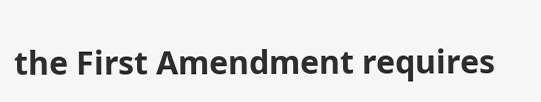the First Amendment requires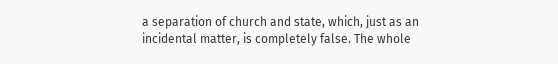a separation of church and state, which, just as an incidental matter, is completely false. The whole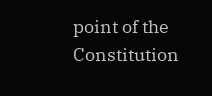point of the Constitution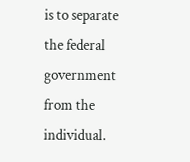is to separate the federal government from the individual.